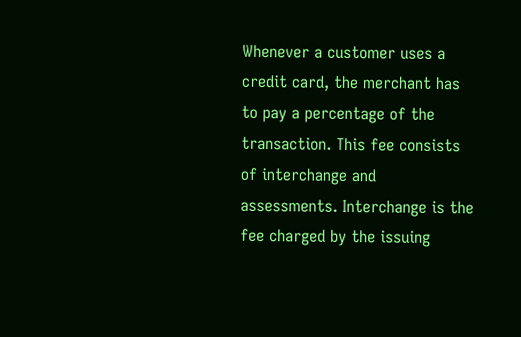Whenever a customer uses a credit card, the merchant has to pay a percentage of the transaction. This fee consists of interchange and assessments. Interchange is the fee charged by the issuing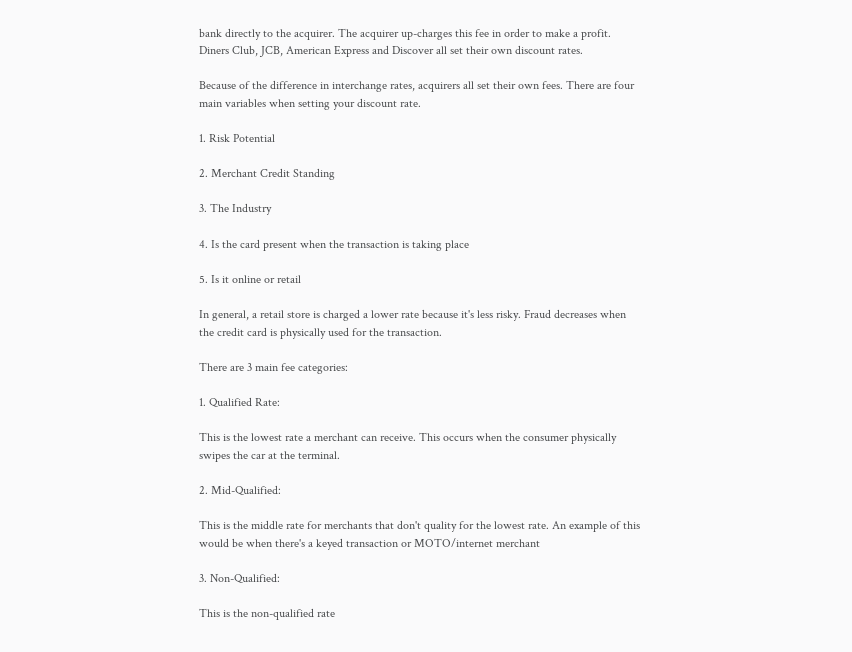bank directly to the acquirer. The acquirer up-charges this fee in order to make a profit. Diners Club, JCB, American Express and Discover all set their own discount rates.

Because of the difference in interchange rates, acquirers all set their own fees. There are four main variables when setting your discount rate.

1. Risk Potential

2. Merchant Credit Standing

3. The Industry

4. Is the card present when the transaction is taking place

5. Is it online or retail

In general, a retail store is charged a lower rate because it's less risky. Fraud decreases when the credit card is physically used for the transaction.

There are 3 main fee categories:

1. Qualified Rate:

This is the lowest rate a merchant can receive. This occurs when the consumer physically swipes the car at the terminal.

2. Mid-Qualified:

This is the middle rate for merchants that don't quality for the lowest rate. An example of this would be when there's a keyed transaction or MOTO/internet merchant

3. Non-Qualified:

This is the non-qualified rate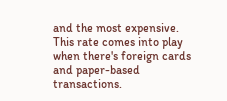and the most expensive. This rate comes into play when there's foreign cards and paper-based transactions.